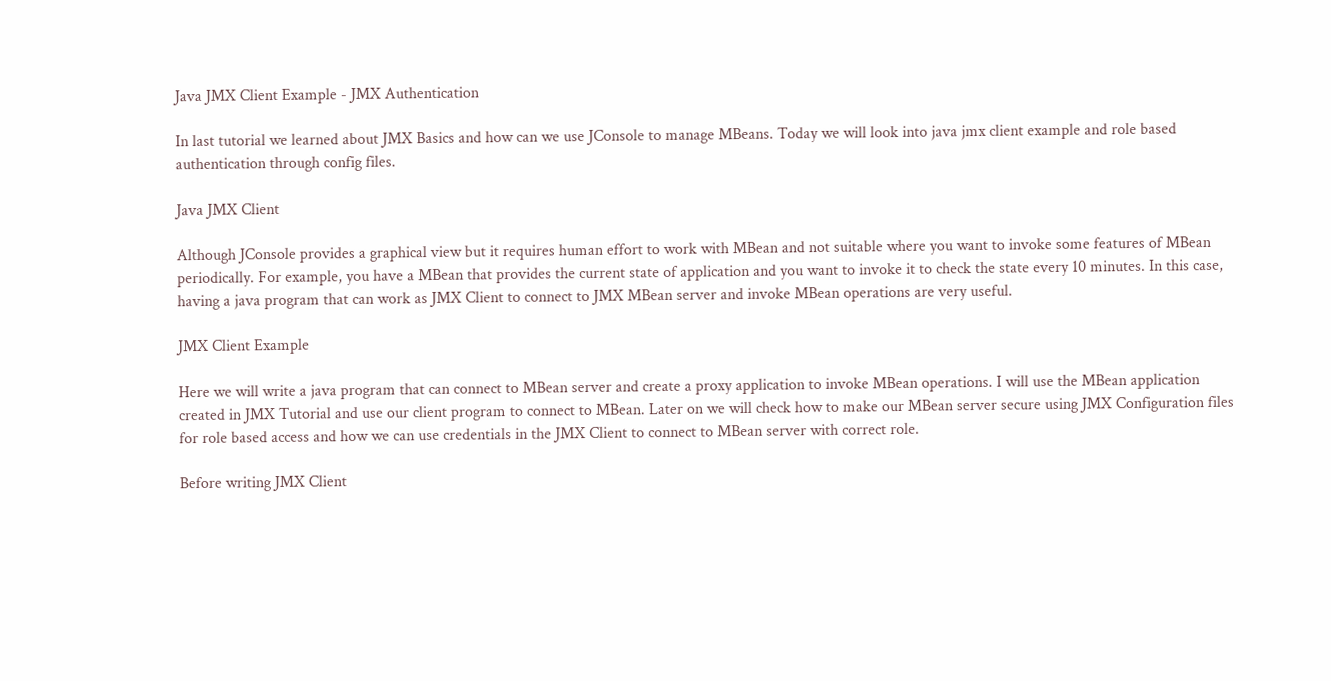Java JMX Client Example - JMX Authentication

In last tutorial we learned about JMX Basics and how can we use JConsole to manage MBeans. Today we will look into java jmx client example and role based authentication through config files.

Java JMX Client

Although JConsole provides a graphical view but it requires human effort to work with MBean and not suitable where you want to invoke some features of MBean periodically. For example, you have a MBean that provides the current state of application and you want to invoke it to check the state every 10 minutes. In this case, having a java program that can work as JMX Client to connect to JMX MBean server and invoke MBean operations are very useful.

JMX Client Example

Here we will write a java program that can connect to MBean server and create a proxy application to invoke MBean operations. I will use the MBean application created in JMX Tutorial and use our client program to connect to MBean. Later on we will check how to make our MBean server secure using JMX Configuration files for role based access and how we can use credentials in the JMX Client to connect to MBean server with correct role.

Before writing JMX Client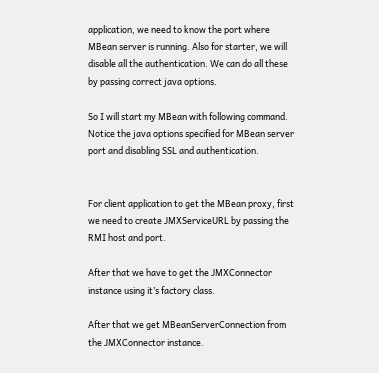application, we need to know the port where MBean server is running. Also for starter, we will disable all the authentication. We can do all these by passing correct java options.

So I will start my MBean with following command. Notice the java options specified for MBean server port and disabling SSL and authentication.


For client application to get the MBean proxy, first we need to create JMXServiceURL by passing the RMI host and port.

After that we have to get the JMXConnector instance using it’s factory class.

After that we get MBeanServerConnection from the JMXConnector instance.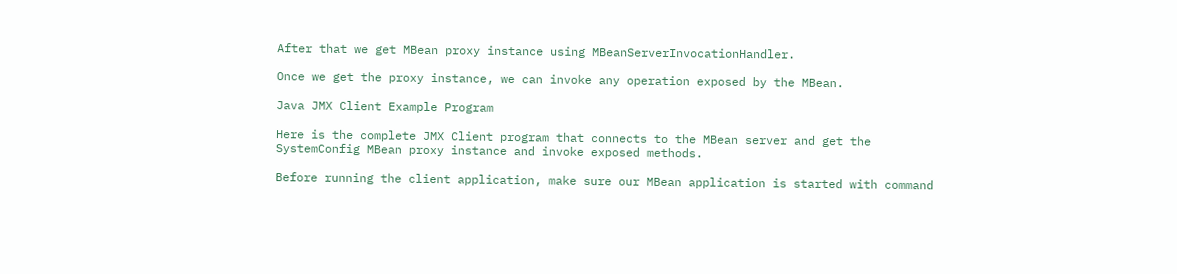After that we get MBean proxy instance using MBeanServerInvocationHandler.

Once we get the proxy instance, we can invoke any operation exposed by the MBean.

Java JMX Client Example Program

Here is the complete JMX Client program that connects to the MBean server and get the SystemConfig MBean proxy instance and invoke exposed methods.

Before running the client application, make sure our MBean application is started with command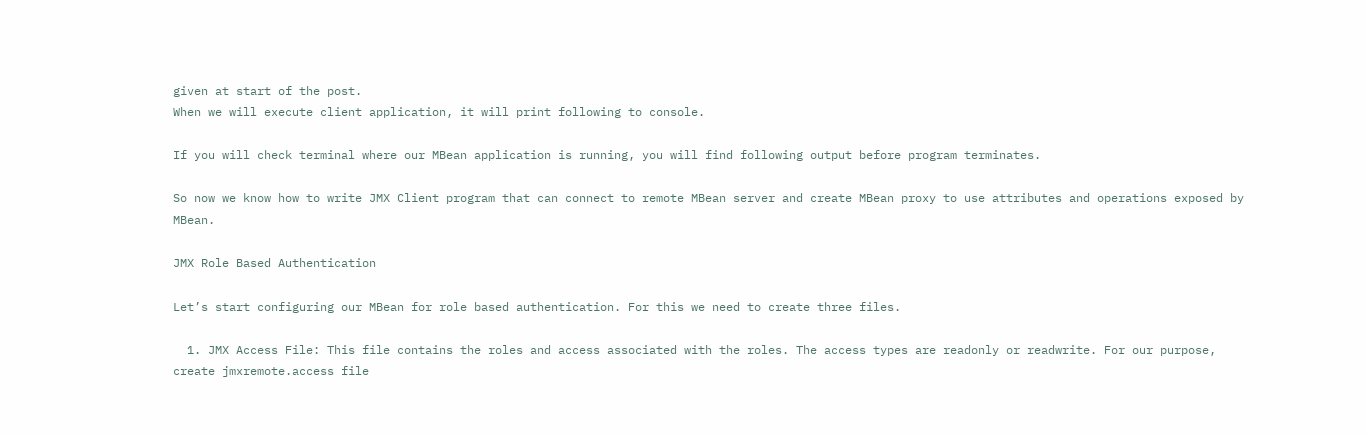given at start of the post.
When we will execute client application, it will print following to console.

If you will check terminal where our MBean application is running, you will find following output before program terminates.

So now we know how to write JMX Client program that can connect to remote MBean server and create MBean proxy to use attributes and operations exposed by MBean.

JMX Role Based Authentication

Let’s start configuring our MBean for role based authentication. For this we need to create three files.

  1. JMX Access File: This file contains the roles and access associated with the roles. The access types are readonly or readwrite. For our purpose, create jmxremote.access file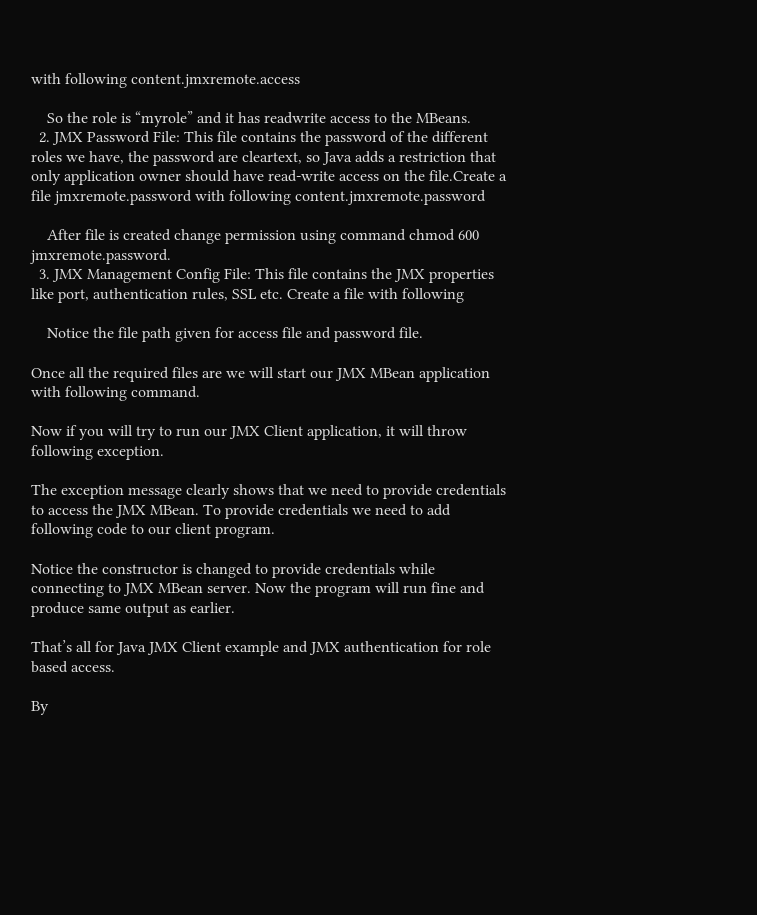with following content.jmxremote.access

    So the role is “myrole” and it has readwrite access to the MBeans.
  2. JMX Password File: This file contains the password of the different roles we have, the password are cleartext, so Java adds a restriction that only application owner should have read-write access on the file.Create a file jmxremote.password with following content.jmxremote.password

    After file is created change permission using command chmod 600 jmxremote.password.
  3. JMX Management Config File: This file contains the JMX properties like port, authentication rules, SSL etc. Create a file with following

    Notice the file path given for access file and password file.

Once all the required files are we will start our JMX MBean application with following command.

Now if you will try to run our JMX Client application, it will throw following exception.

The exception message clearly shows that we need to provide credentials to access the JMX MBean. To provide credentials we need to add following code to our client program.

Notice the constructor is changed to provide credentials while connecting to JMX MBean server. Now the program will run fine and produce same output as earlier.

That’s all for Java JMX Client example and JMX authentication for role based access.

By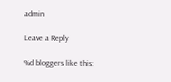admin

Leave a Reply

%d bloggers like this: